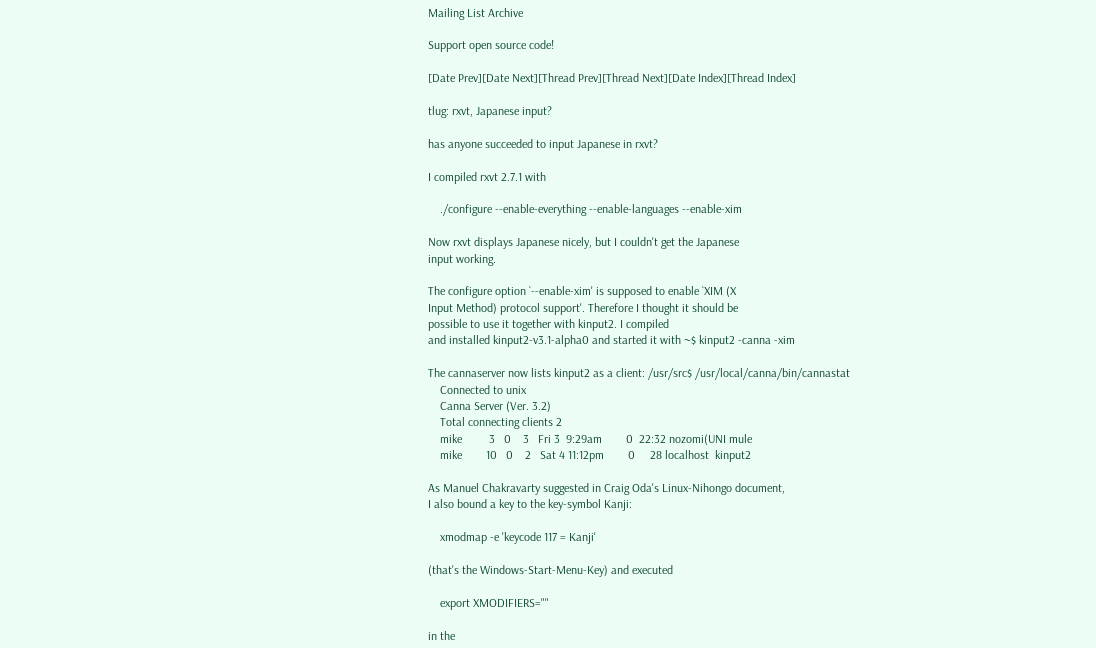Mailing List Archive

Support open source code!

[Date Prev][Date Next][Thread Prev][Thread Next][Date Index][Thread Index]

tlug: rxvt, Japanese input?

has anyone succeeded to input Japanese in rxvt?

I compiled rxvt 2.7.1 with

    ./configure --enable-everything --enable-languages --enable-xim

Now rxvt displays Japanese nicely, but I couldn't get the Japanese
input working.

The configure option `--enable-xim' is supposed to enable `XIM (X
Input Method) protocol support'. Therefore I thought it should be
possible to use it together with kinput2. I compiled
and installed kinput2-v3.1-alpha0 and started it with ~$ kinput2 -canna -xim

The cannaserver now lists kinput2 as a client: /usr/src$ /usr/local/canna/bin/cannastat
    Connected to unix
    Canna Server (Ver. 3.2)
    Total connecting clients 2
    mike         3   0    3   Fri 3  9:29am        0  22:32 nozomi(UNI mule
    mike        10   0    2   Sat 4 11:12pm        0     28 localhost  kinput2

As Manuel Chakravarty suggested in Craig Oda's Linux-Nihongo document,
I also bound a key to the key-symbol Kanji:

    xmodmap -e 'keycode 117 = Kanji'

(that's the Windows-Start-Menu-Key) and executed

    export XMODIFIERS=""

in the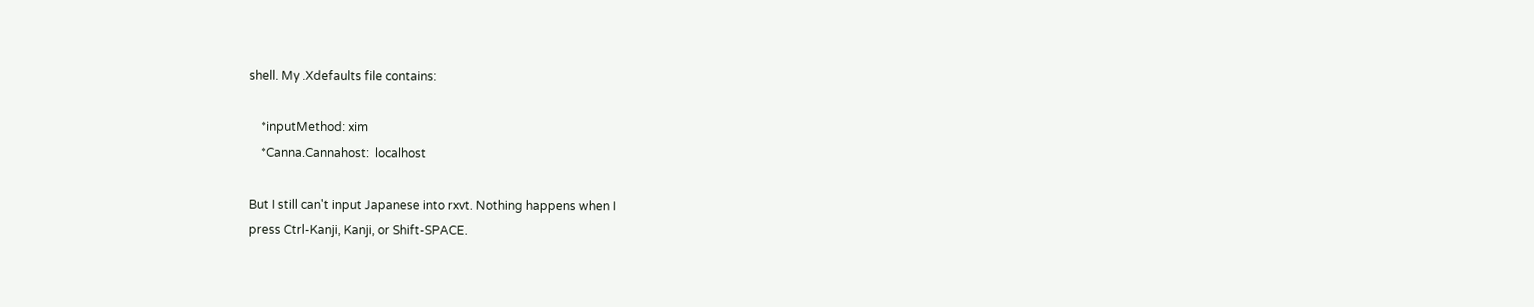shell. My .Xdefaults file contains:

    *inputMethod: xim
    *Canna.Cannahost:  localhost

But I still can't input Japanese into rxvt. Nothing happens when I
press Ctrl-Kanji, Kanji, or Shift-SPACE.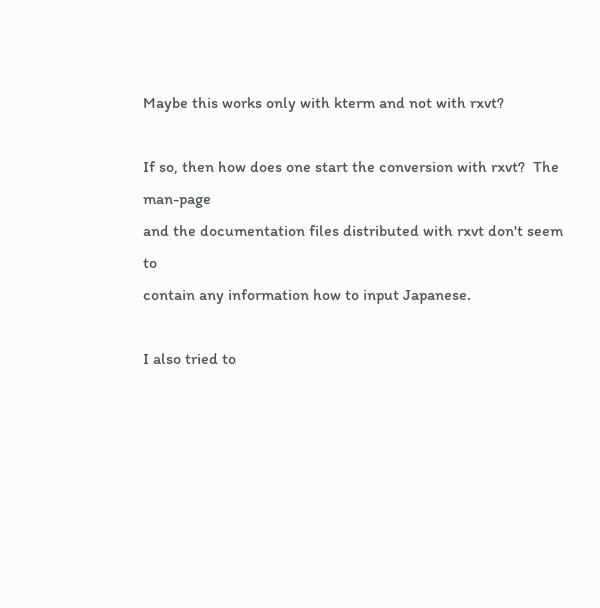Maybe this works only with kterm and not with rxvt?

If so, then how does one start the conversion with rxvt?  The man-page
and the documentation files distributed with rxvt don't seem to
contain any information how to input Japanese.

I also tried to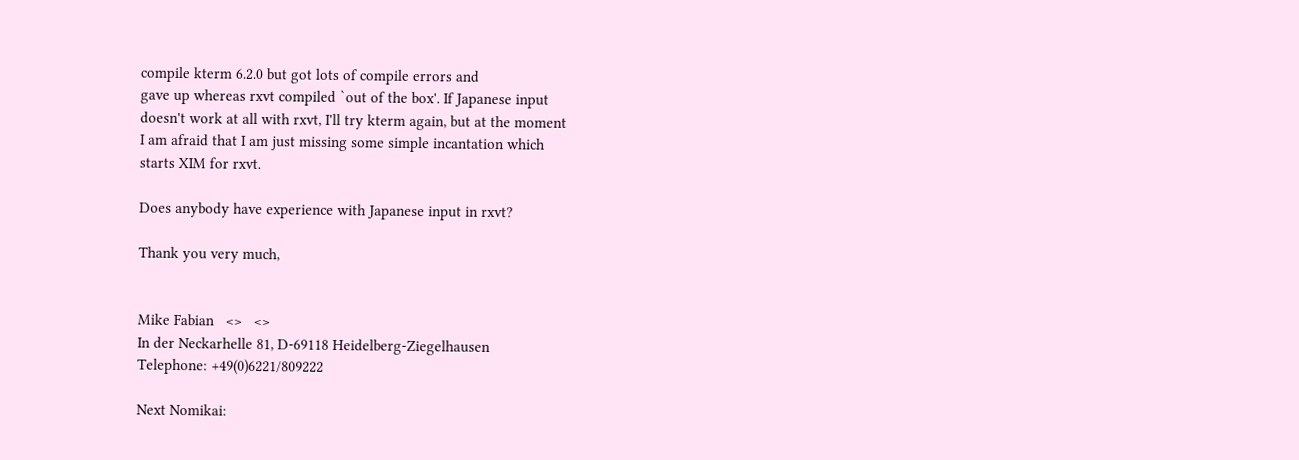compile kterm 6.2.0 but got lots of compile errors and
gave up whereas rxvt compiled `out of the box'. If Japanese input
doesn't work at all with rxvt, I'll try kterm again, but at the moment
I am afraid that I am just missing some simple incantation which
starts XIM for rxvt.

Does anybody have experience with Japanese input in rxvt?

Thank you very much,


Mike Fabian   <>   <>
In der Neckarhelle 81, D-69118 Heidelberg-Ziegelhausen
Telephone: +49(0)6221/809222

Next Nomikai: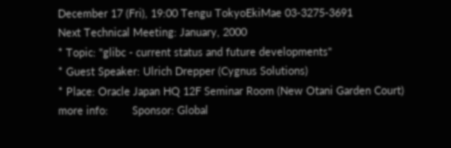December 17 (Fri), 19:00 Tengu TokyoEkiMae 03-3275-3691
Next Technical Meeting: January, 2000
* Topic: "glibc - current status and future developments"
* Guest Speaker: Ulrich Drepper (Cygnus Solutions)
* Place: Oracle Japan HQ 12F Seminar Room (New Otani Garden Court)
more info:        Sponsor: Global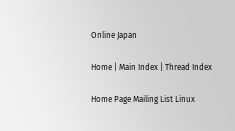Online Japan

Home | Main Index | Thread Index

Home Page Mailing List Linux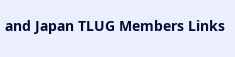and Japan TLUG Members Links